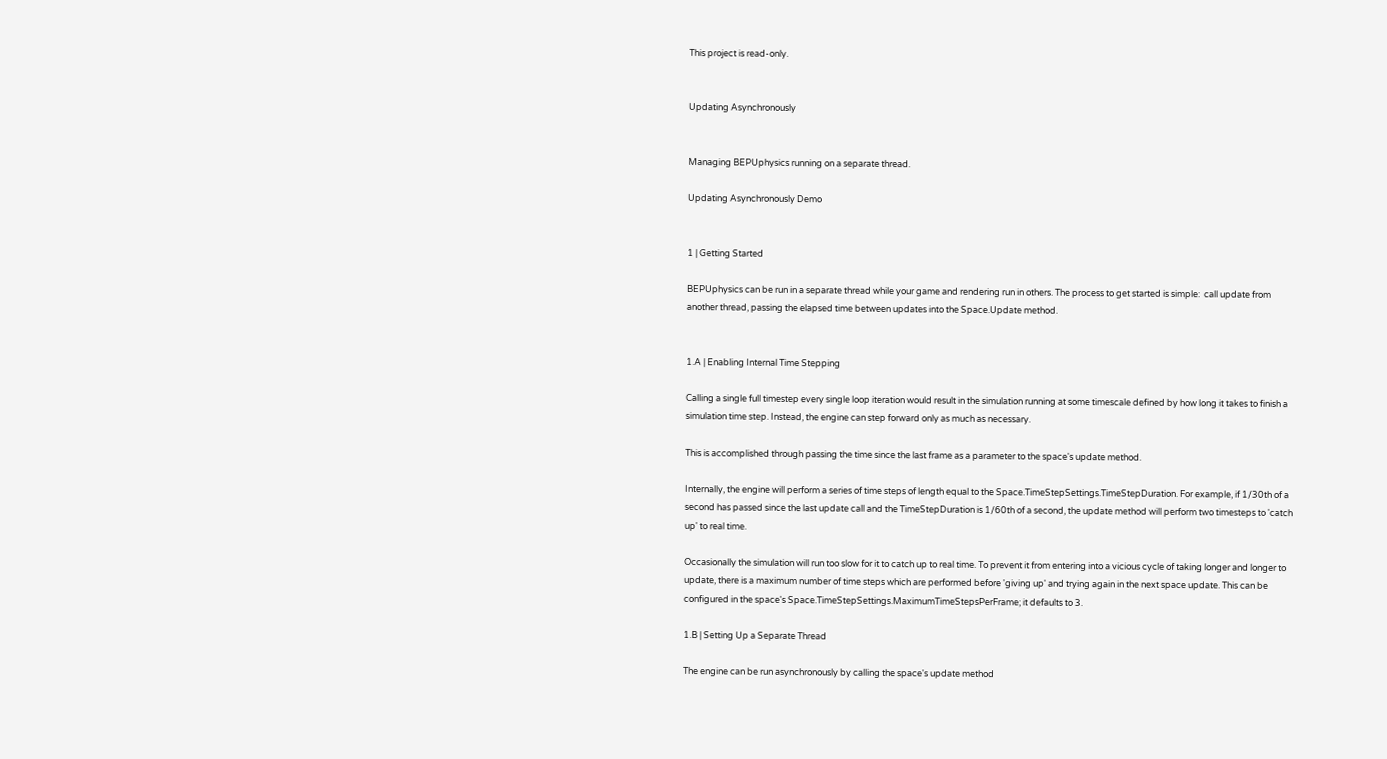This project is read-only.


Updating Asynchronously


Managing BEPUphysics running on a separate thread.

Updating Asynchronously Demo


1 | Getting Started

BEPUphysics can be run in a separate thread while your game and rendering run in others. The process to get started is simple:  call update from another thread, passing the elapsed time between updates into the Space.Update method.


1.A | Enabling Internal Time Stepping

Calling a single full timestep every single loop iteration would result in the simulation running at some timescale defined by how long it takes to finish a simulation time step. Instead, the engine can step forward only as much as necessary.

This is accomplished through passing the time since the last frame as a parameter to the space's update method.

Internally, the engine will perform a series of time steps of length equal to the Space.TimeStepSettings.TimeStepDuration. For example, if 1/30th of a second has passed since the last update call and the TimeStepDuration is 1/60th of a second, the update method will perform two timesteps to 'catch up' to real time.

Occasionally the simulation will run too slow for it to catch up to real time. To prevent it from entering into a vicious cycle of taking longer and longer to update, there is a maximum number of time steps which are performed before 'giving up' and trying again in the next space update. This can be configured in the space's Space.TimeStepSettings.MaximumTimeStepsPerFrame; it defaults to 3.

1.B | Setting Up a Separate Thread

The engine can be run asynchronously by calling the space's update method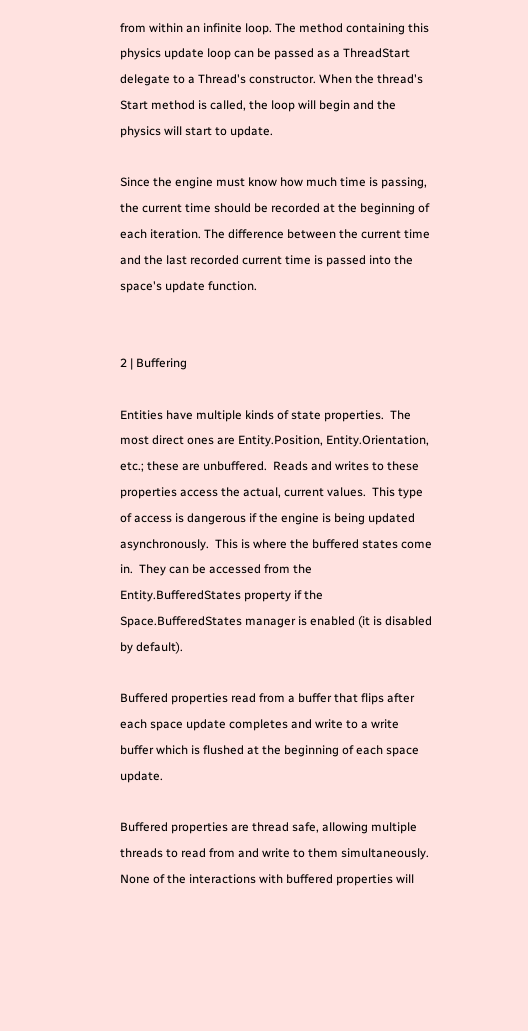from within an infinite loop. The method containing this physics update loop can be passed as a ThreadStart delegate to a Thread's constructor. When the thread's Start method is called, the loop will begin and the physics will start to update.

Since the engine must know how much time is passing, the current time should be recorded at the beginning of each iteration. The difference between the current time and the last recorded current time is passed into the space's update function.


2 | Buffering

Entities have multiple kinds of state properties.  The most direct ones are Entity.Position, Entity.Orientation, etc.; these are unbuffered.  Reads and writes to these properties access the actual, current values.  This type of access is dangerous if the engine is being updated asynchronously.  This is where the buffered states come in.  They can be accessed from the Entity.BufferedStates property if the Space.BufferedStates manager is enabled (it is disabled by default).

Buffered properties read from a buffer that flips after each space update completes and write to a write buffer which is flushed at the beginning of each space update.

Buffered properties are thread safe, allowing multiple threads to read from and write to them simultaneously. None of the interactions with buffered properties will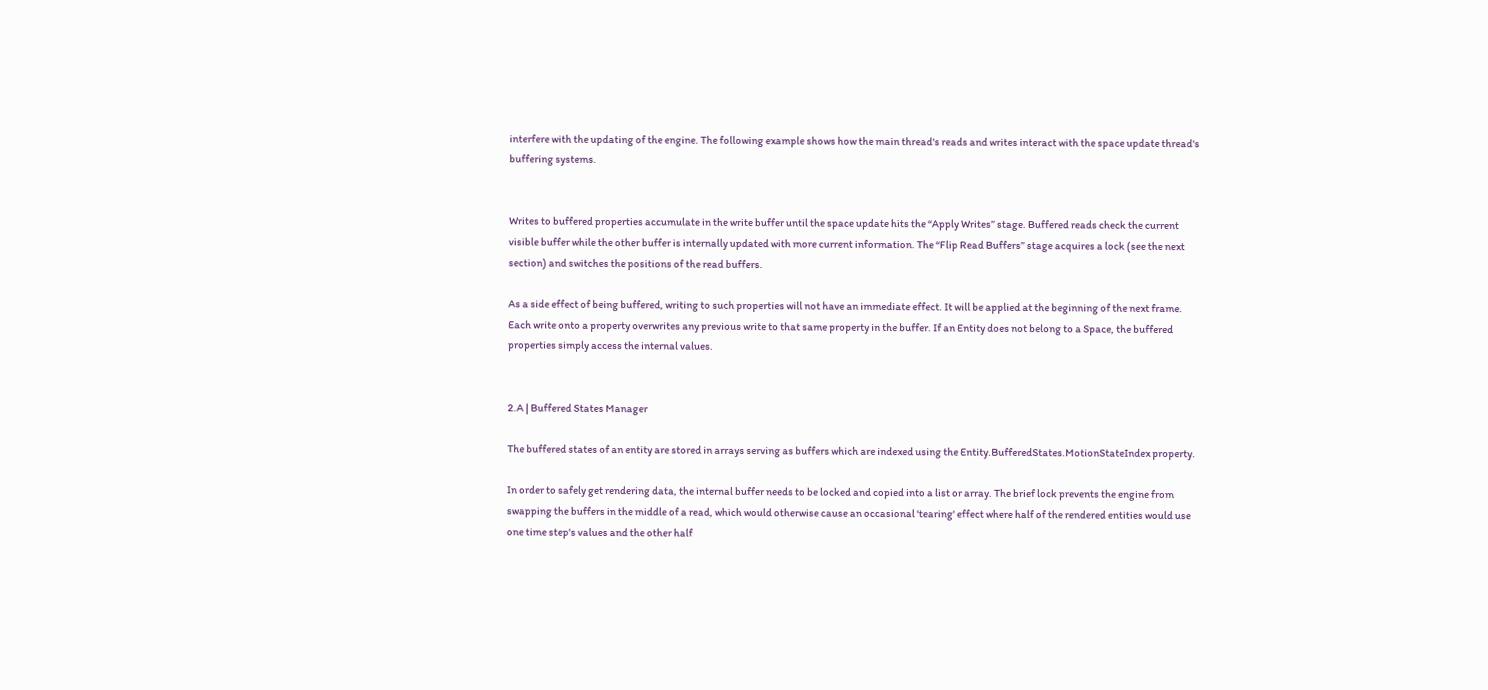interfere with the updating of the engine. The following example shows how the main thread's reads and writes interact with the space update thread's buffering systems.


Writes to buffered properties accumulate in the write buffer until the space update hits the “Apply Writes” stage. Buffered reads check the current visible buffer while the other buffer is internally updated with more current information. The “Flip Read Buffers” stage acquires a lock (see the next section) and switches the positions of the read buffers.

As a side effect of being buffered, writing to such properties will not have an immediate effect. It will be applied at the beginning of the next frame. Each write onto a property overwrites any previous write to that same property in the buffer. If an Entity does not belong to a Space, the buffered properties simply access the internal values.


2.A | Buffered States Manager

The buffered states of an entity are stored in arrays serving as buffers which are indexed using the Entity.BufferedStates.MotionStateIndex property.

In order to safely get rendering data, the internal buffer needs to be locked and copied into a list or array. The brief lock prevents the engine from swapping the buffers in the middle of a read, which would otherwise cause an occasional 'tearing' effect where half of the rendered entities would use one time step's values and the other half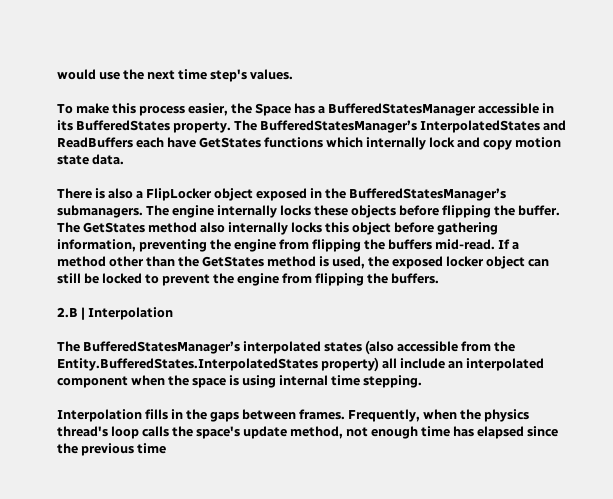would use the next time step's values.

To make this process easier, the Space has a BufferedStatesManager accessible in its BufferedStates property. The BufferedStatesManager’s InterpolatedStates and ReadBuffers each have GetStates functions which internally lock and copy motion state data.

There is also a FlipLocker object exposed in the BufferedStatesManager’s submanagers. The engine internally locks these objects before flipping the buffer. The GetStates method also internally locks this object before gathering information, preventing the engine from flipping the buffers mid-read. If a method other than the GetStates method is used, the exposed locker object can still be locked to prevent the engine from flipping the buffers.

2.B | Interpolation

The BufferedStatesManager’s interpolated states (also accessible from the Entity.BufferedStates.InterpolatedStates property) all include an interpolated component when the space is using internal time stepping.

Interpolation fills in the gaps between frames. Frequently, when the physics thread's loop calls the space's update method, not enough time has elapsed since the previous time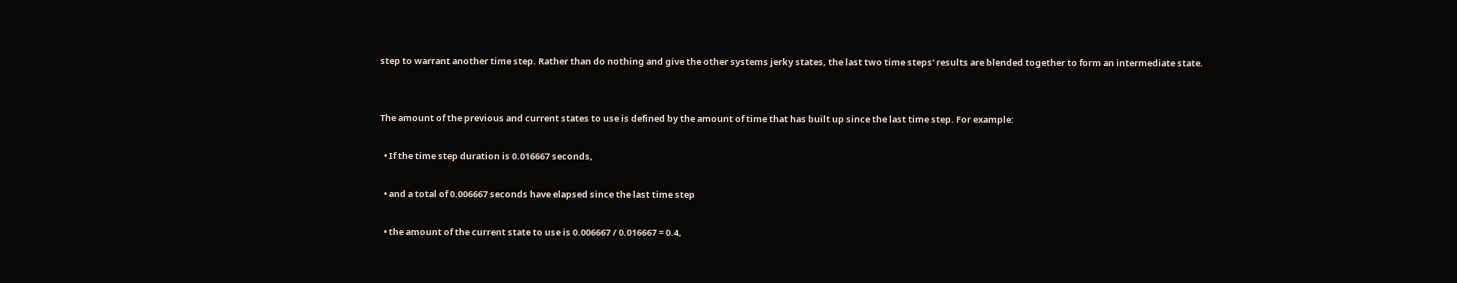step to warrant another time step. Rather than do nothing and give the other systems jerky states, the last two time steps' results are blended together to form an intermediate state.


The amount of the previous and current states to use is defined by the amount of time that has built up since the last time step. For example:

  • If the time step duration is 0.016667 seconds,

  • and a total of 0.006667 seconds have elapsed since the last time step

  • the amount of the current state to use is 0.006667 / 0.016667 = 0.4,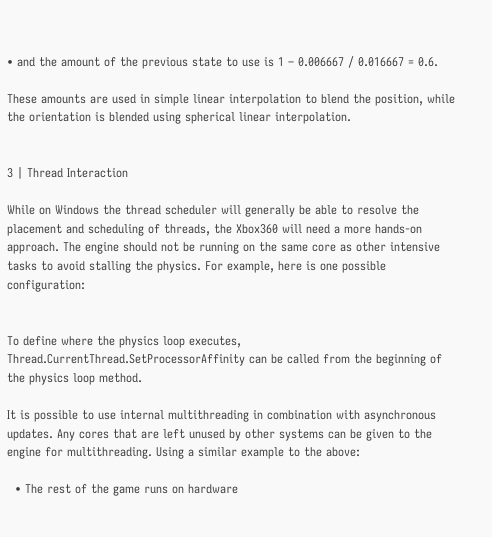• and the amount of the previous state to use is 1 – 0.006667 / 0.016667 = 0.6.

These amounts are used in simple linear interpolation to blend the position, while the orientation is blended using spherical linear interpolation.


3 | Thread Interaction

While on Windows the thread scheduler will generally be able to resolve the placement and scheduling of threads, the Xbox360 will need a more hands-on approach. The engine should not be running on the same core as other intensive tasks to avoid stalling the physics. For example, here is one possible configuration:


To define where the physics loop executes, Thread.CurrentThread.SetProcessorAffinity can be called from the beginning of the physics loop method.

It is possible to use internal multithreading in combination with asynchronous updates. Any cores that are left unused by other systems can be given to the engine for multithreading. Using a similar example to the above:

  • The rest of the game runs on hardware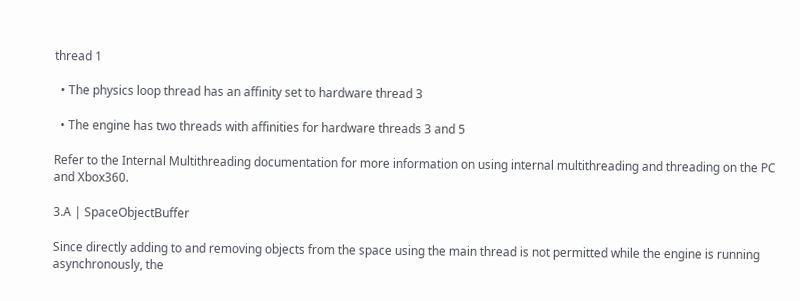thread 1

  • The physics loop thread has an affinity set to hardware thread 3

  • The engine has two threads with affinities for hardware threads 3 and 5

Refer to the Internal Multithreading documentation for more information on using internal multithreading and threading on the PC and Xbox360.

3.A | SpaceObjectBuffer

Since directly adding to and removing objects from the space using the main thread is not permitted while the engine is running asynchronously, the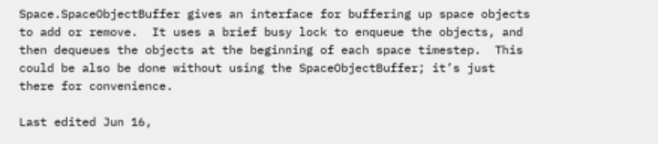Space.SpaceObjectBuffer gives an interface for buffering up space objects to add or remove.  It uses a brief busy lock to enqueue the objects, and then dequeues the objects at the beginning of each space timestep.  This could be also be done without using the SpaceObjectBuffer; it’s just there for convenience.

Last edited Jun 16,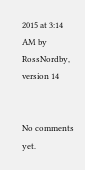2015 at 3:14 AM by RossNordby, version 14


No comments yet.